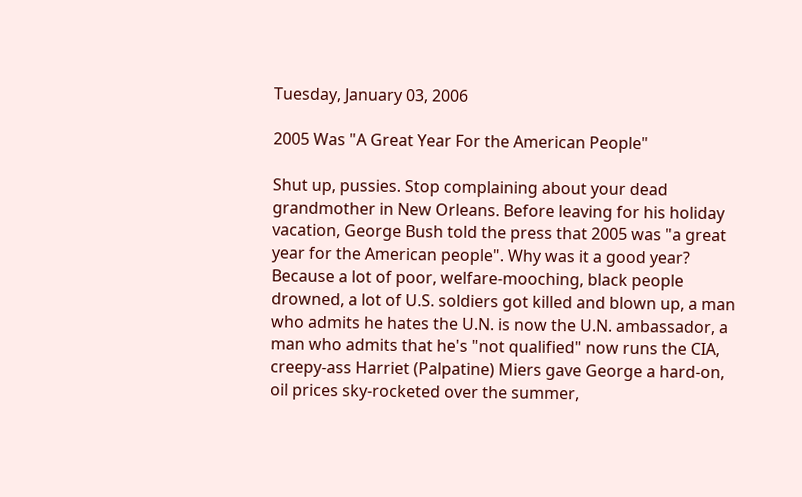Tuesday, January 03, 2006

2005 Was "A Great Year For the American People"

Shut up, pussies. Stop complaining about your dead grandmother in New Orleans. Before leaving for his holiday vacation, George Bush told the press that 2005 was "a great year for the American people". Why was it a good year? Because a lot of poor, welfare-mooching, black people drowned, a lot of U.S. soldiers got killed and blown up, a man who admits he hates the U.N. is now the U.N. ambassador, a man who admits that he's "not qualified" now runs the CIA, creepy-ass Harriet (Palpatine) Miers gave George a hard-on, oil prices sky-rocketed over the summer,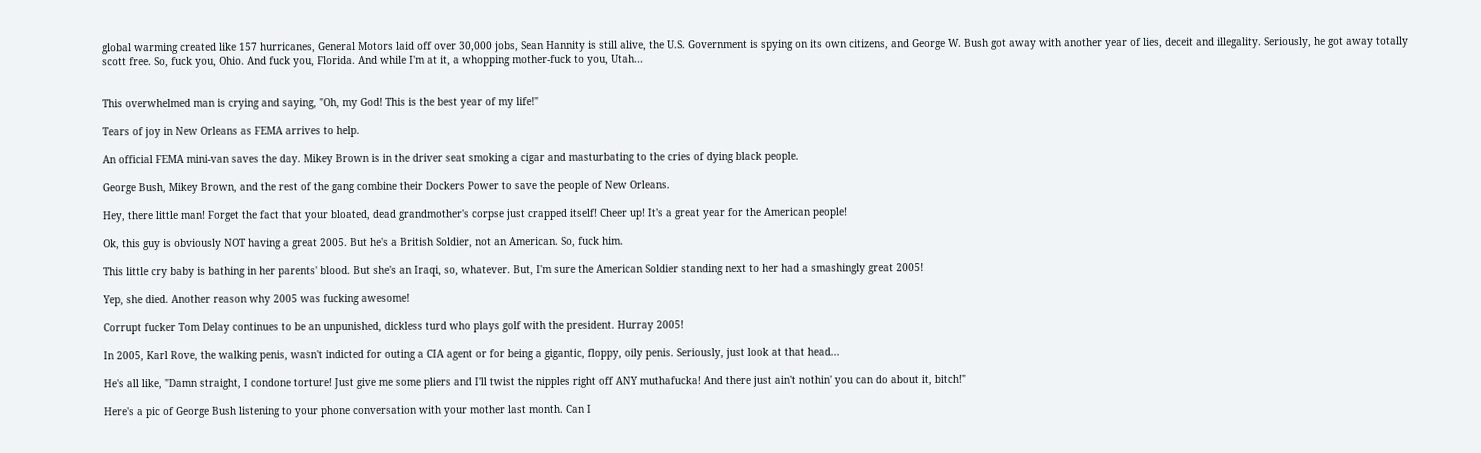global warming created like 157 hurricanes, General Motors laid off over 30,000 jobs, Sean Hannity is still alive, the U.S. Government is spying on its own citizens, and George W. Bush got away with another year of lies, deceit and illegality. Seriously, he got away totally scott free. So, fuck you, Ohio. And fuck you, Florida. And while I'm at it, a whopping mother-fuck to you, Utah...


This overwhelmed man is crying and saying, "Oh, my God! This is the best year of my life!"

Tears of joy in New Orleans as FEMA arrives to help.

An official FEMA mini-van saves the day. Mikey Brown is in the driver seat smoking a cigar and masturbating to the cries of dying black people.

George Bush, Mikey Brown, and the rest of the gang combine their Dockers Power to save the people of New Orleans.

Hey, there little man! Forget the fact that your bloated, dead grandmother's corpse just crapped itself! Cheer up! It's a great year for the American people!

Ok, this guy is obviously NOT having a great 2005. But he's a British Soldier, not an American. So, fuck him.

This little cry baby is bathing in her parents' blood. But she's an Iraqi, so, whatever. But, I'm sure the American Soldier standing next to her had a smashingly great 2005!

Yep, she died. Another reason why 2005 was fucking awesome!

Corrupt fucker Tom Delay continues to be an unpunished, dickless turd who plays golf with the president. Hurray 2005!

In 2005, Karl Rove, the walking penis, wasn't indicted for outing a CIA agent or for being a gigantic, floppy, oily penis. Seriously, just look at that head...

He's all like, "Damn straight, I condone torture! Just give me some pliers and I'll twist the nipples right off ANY muthafucka! And there just ain't nothin' you can do about it, bitch!"

Here's a pic of George Bush listening to your phone conversation with your mother last month. Can I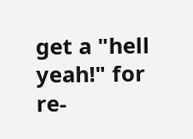get a "hell yeah!" for re-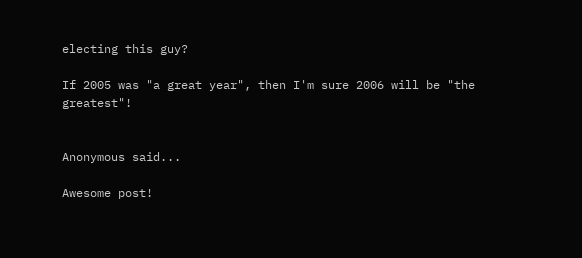electing this guy?

If 2005 was "a great year", then I'm sure 2006 will be "the greatest"!


Anonymous said...

Awesome post!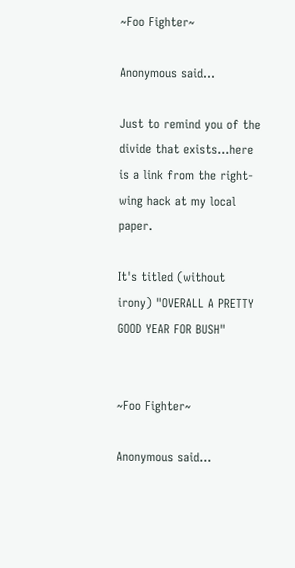~Foo Fighter~

Anonymous said...

Just to remind you of the divide that exists...here is a link from the right-wing hack at my local paper.

It's titled (without irony) "OVERALL A PRETTY GOOD YEAR FOR BUSH"


~Foo Fighter~

Anonymous said...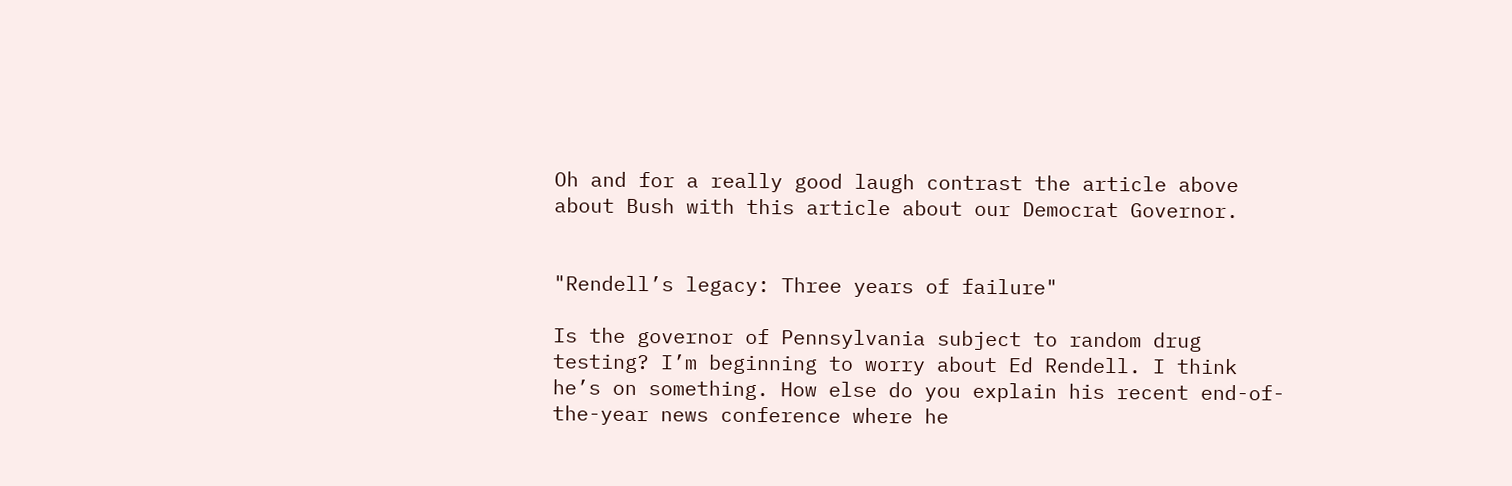Oh and for a really good laugh contrast the article above about Bush with this article about our Democrat Governor.


"Rendell’s legacy: Three years of failure"

Is the governor of Pennsylvania subject to random drug testing? I’m beginning to worry about Ed Rendell. I think he’s on something. How else do you explain his recent end-of-the-year news conference where he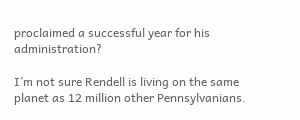proclaimed a successful year for his administration?

I’m not sure Rendell is living on the same planet as 12 million other Pennsylvanians.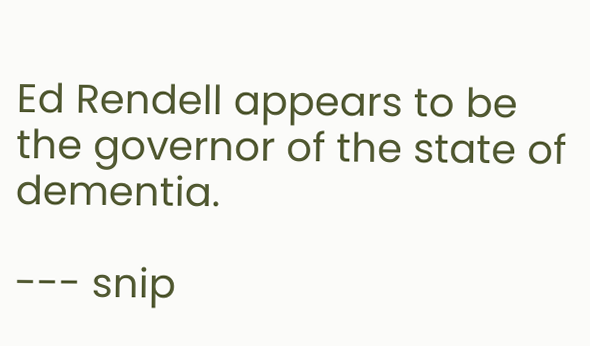Ed Rendell appears to be the governor of the state of dementia.

--- snip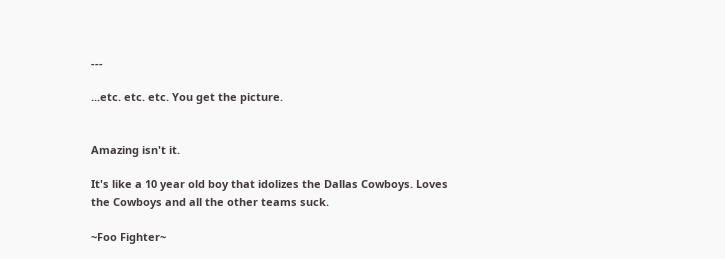---

...etc. etc. etc. You get the picture.


Amazing isn't it.

It's like a 10 year old boy that idolizes the Dallas Cowboys. Loves the Cowboys and all the other teams suck.

~Foo Fighter~